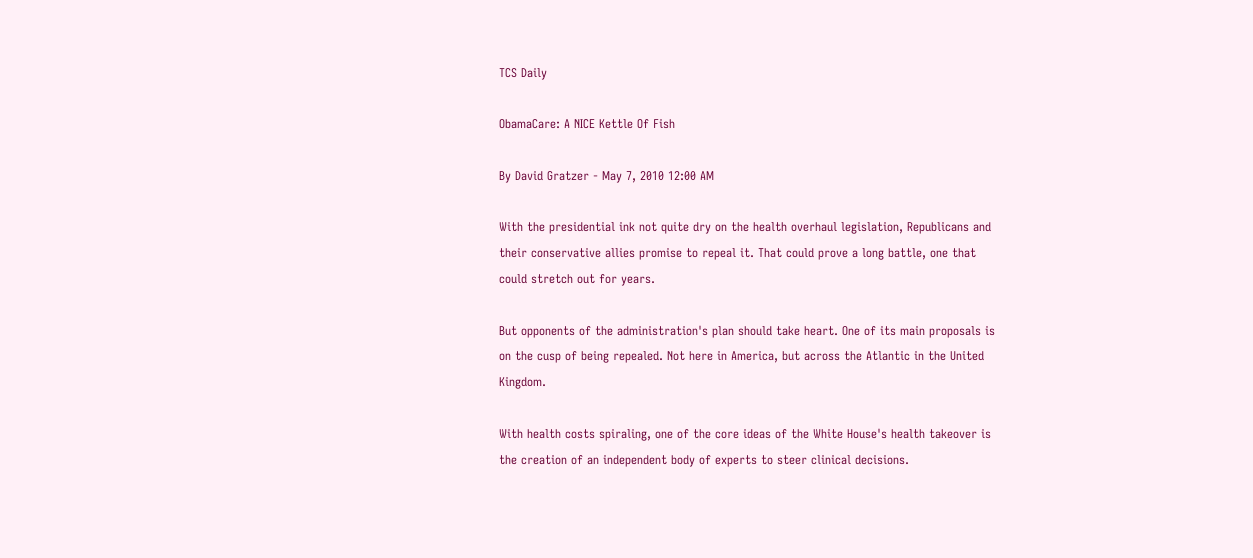TCS Daily

ObamaCare: A NICE Kettle Of Fish

By David Gratzer - May 7, 2010 12:00 AM

With the presidential ink not quite dry on the health overhaul legislation, Republicans and their conservative allies promise to repeal it. That could prove a long battle, one that could stretch out for years.

But opponents of the administration's plan should take heart. One of its main proposals is on the cusp of being repealed. Not here in America, but across the Atlantic in the United Kingdom.

With health costs spiraling, one of the core ideas of the White House's health takeover is the creation of an independent body of experts to steer clinical decisions.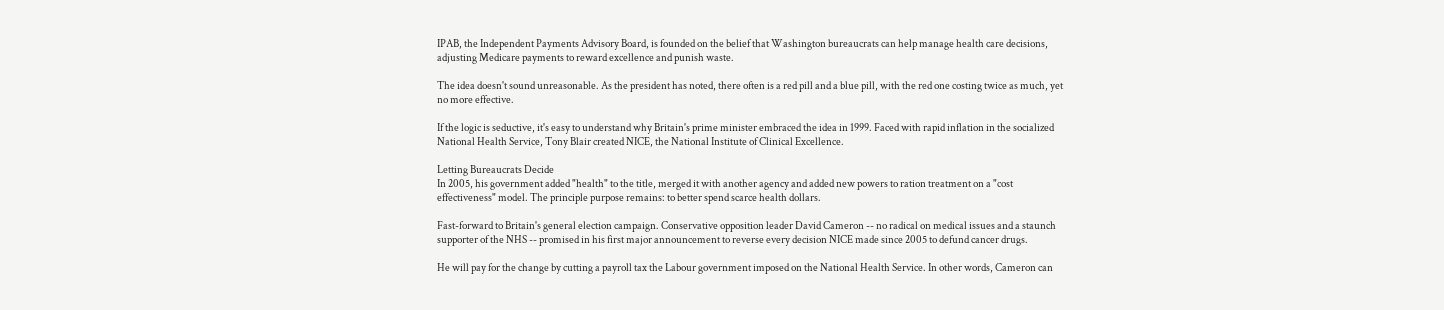IPAB, the Independent Payments Advisory Board, is founded on the belief that Washington bureaucrats can help manage health care decisions, adjusting Medicare payments to reward excellence and punish waste.

The idea doesn't sound unreasonable. As the president has noted, there often is a red pill and a blue pill, with the red one costing twice as much, yet no more effective.

If the logic is seductive, it's easy to understand why Britain's prime minister embraced the idea in 1999. Faced with rapid inflation in the socialized National Health Service, Tony Blair created NICE, the National Institute of Clinical Excellence.

Letting Bureaucrats Decide
In 2005, his government added "health" to the title, merged it with another agency and added new powers to ration treatment on a "cost effectiveness" model. The principle purpose remains: to better spend scarce health dollars.

Fast-forward to Britain's general election campaign. Conservative opposition leader David Cameron -- no radical on medical issues and a staunch supporter of the NHS -- promised in his first major announcement to reverse every decision NICE made since 2005 to defund cancer drugs.

He will pay for the change by cutting a payroll tax the Labour government imposed on the National Health Service. In other words, Cameron can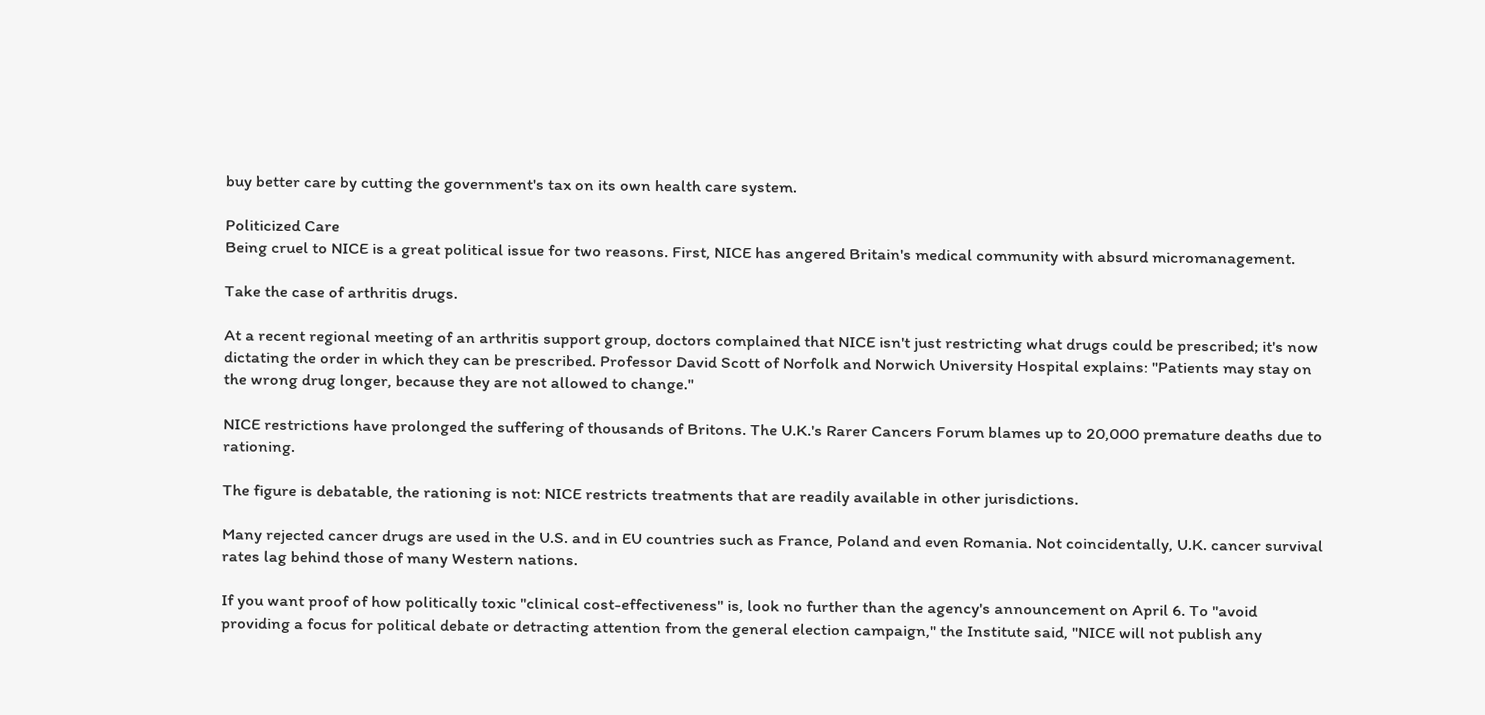buy better care by cutting the government's tax on its own health care system.

Politicized Care
Being cruel to NICE is a great political issue for two reasons. First, NICE has angered Britain's medical community with absurd micromanagement.

Take the case of arthritis drugs.

At a recent regional meeting of an arthritis support group, doctors complained that NICE isn't just restricting what drugs could be prescribed; it's now dictating the order in which they can be prescribed. Professor David Scott of Norfolk and Norwich University Hospital explains: "Patients may stay on the wrong drug longer, because they are not allowed to change."

NICE restrictions have prolonged the suffering of thousands of Britons. The U.K.'s Rarer Cancers Forum blames up to 20,000 premature deaths due to rationing.

The figure is debatable, the rationing is not: NICE restricts treatments that are readily available in other jurisdictions.

Many rejected cancer drugs are used in the U.S. and in EU countries such as France, Poland and even Romania. Not coincidentally, U.K. cancer survival rates lag behind those of many Western nations.

If you want proof of how politically toxic "clinical cost-effectiveness" is, look no further than the agency's announcement on April 6. To "avoid providing a focus for political debate or detracting attention from the general election campaign," the Institute said, "NICE will not publish any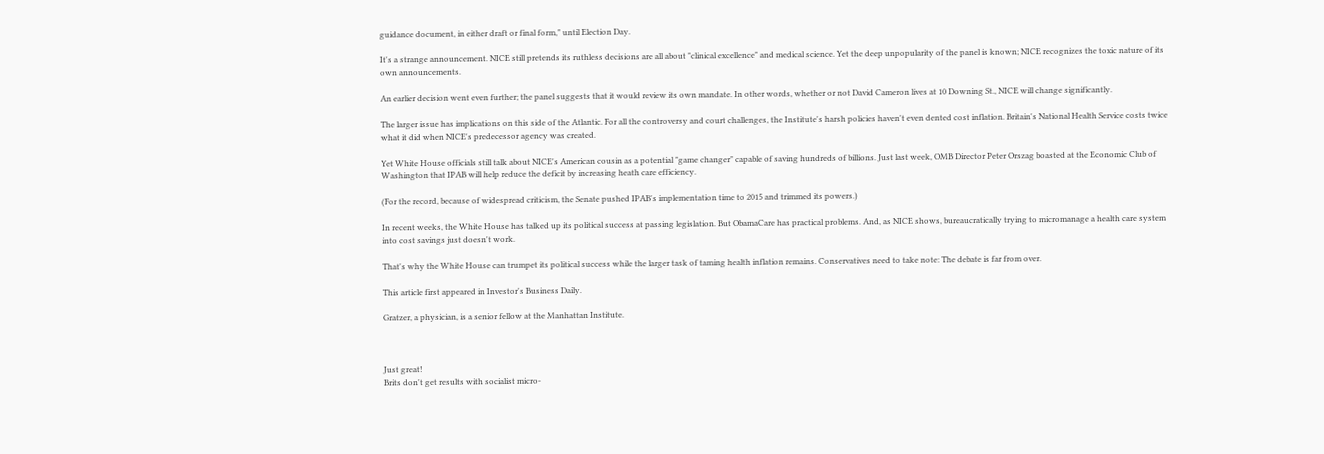guidance document, in either draft or final form," until Election Day.

It's a strange announcement. NICE still pretends its ruthless decisions are all about "clinical excellence" and medical science. Yet the deep unpopularity of the panel is known; NICE recognizes the toxic nature of its own announcements.

An earlier decision went even further; the panel suggests that it would review its own mandate. In other words, whether or not David Cameron lives at 10 Downing St., NICE will change significantly.

The larger issue has implications on this side of the Atlantic. For all the controversy and court challenges, the Institute's harsh policies haven't even dented cost inflation. Britain's National Health Service costs twice what it did when NICE's predecessor agency was created.

Yet White House officials still talk about NICE's American cousin as a potential "game changer" capable of saving hundreds of billions. Just last week, OMB Director Peter Orszag boasted at the Economic Club of Washington that IPAB will help reduce the deficit by increasing heath care efficiency.

(For the record, because of widespread criticism, the Senate pushed IPAB's implementation time to 2015 and trimmed its powers.)

In recent weeks, the White House has talked up its political success at passing legislation. But ObamaCare has practical problems. And, as NICE shows, bureaucratically trying to micromanage a health care system into cost savings just doesn't work.

That's why the White House can trumpet its political success while the larger task of taming health inflation remains. Conservatives need to take note: The debate is far from over.

This article first appeared in Investor's Business Daily.

Gratzer, a physician, is a senior fellow at the Manhattan Institute.



Just great!
Brits don't get results with socialist micro-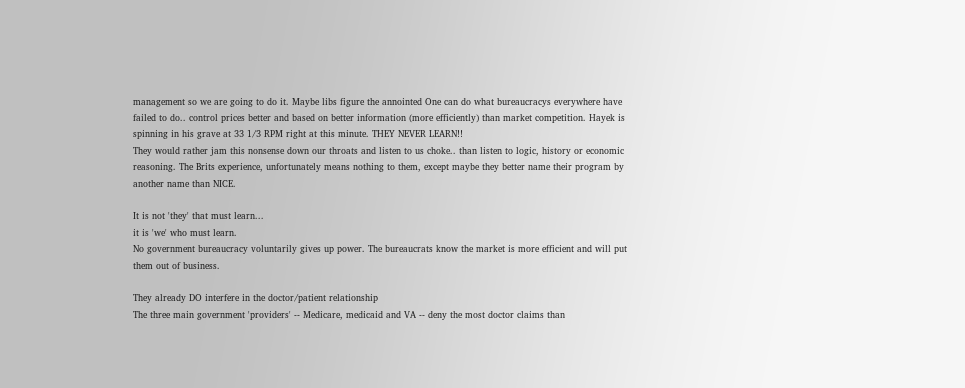management so we are going to do it. Maybe libs figure the annointed One can do what bureaucracys everywhere have failed to do.. control prices better and based on better information (more efficiently) than market competition. Hayek is spinning in his grave at 33 1/3 RPM right at this minute. THEY NEVER LEARN!!
They would rather jam this nonsense down our throats and listen to us choke.. than listen to logic, history or economic reasoning. The Brits experience, unfortunately means nothing to them, except maybe they better name their program by another name than NICE.

It is not 'they' that must learn...
it is 'we' who must learn.
No government bureaucracy voluntarily gives up power. The bureaucrats know the market is more efficient and will put them out of business.

They already DO interfere in the doctor/patient relationship
The three main government 'providers' -- Medicare, medicaid and VA -- deny the most doctor claims than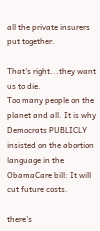all the private insurers put together.

That's right...they want us to die.
Too many people on the planet and all. It is why Democrats PUBLICLY insisted on the abortion language in the ObamaCare bill: It will cut future costs.

there's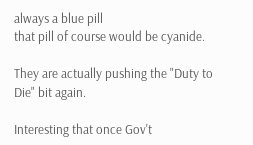always a blue pill
that pill of course would be cyanide.

They are actually pushing the "Duty to Die" bit again.

Interesting that once Gov't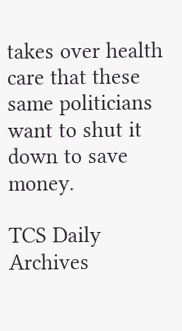takes over health care that these same politicians want to shut it down to save money.

TCS Daily Archives